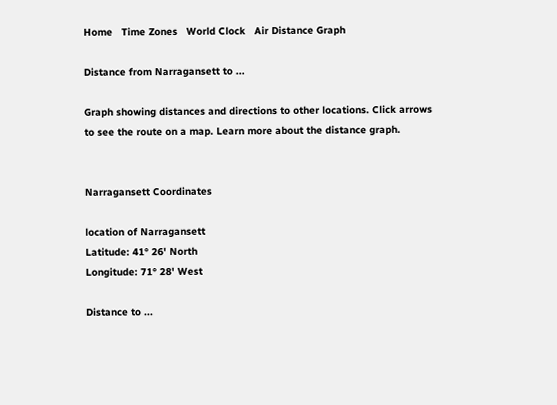Home   Time Zones   World Clock   Air Distance Graph

Distance from Narragansett to ...

Graph showing distances and directions to other locations. Click arrows to see the route on a map. Learn more about the distance graph.


Narragansett Coordinates

location of Narragansett
Latitude: 41° 26' North
Longitude: 71° 28' West

Distance to ...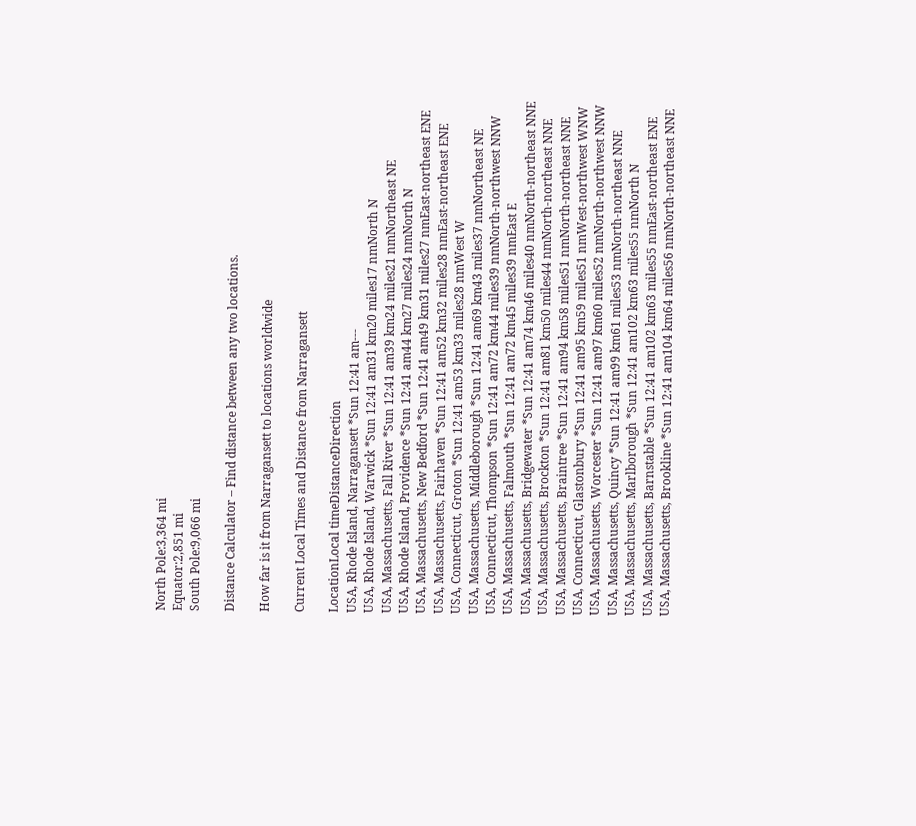North Pole:3,364 mi
Equator:2,851 mi
South Pole:9,066 mi

Distance Calculator – Find distance between any two locations.

How far is it from Narragansett to locations worldwide

Current Local Times and Distance from Narragansett

LocationLocal timeDistanceDirection
USA, Rhode Island, Narragansett *Sun 12:41 am---
USA, Rhode Island, Warwick *Sun 12:41 am31 km20 miles17 nmNorth N
USA, Massachusetts, Fall River *Sun 12:41 am39 km24 miles21 nmNortheast NE
USA, Rhode Island, Providence *Sun 12:41 am44 km27 miles24 nmNorth N
USA, Massachusetts, New Bedford *Sun 12:41 am49 km31 miles27 nmEast-northeast ENE
USA, Massachusetts, Fairhaven *Sun 12:41 am52 km32 miles28 nmEast-northeast ENE
USA, Connecticut, Groton *Sun 12:41 am53 km33 miles28 nmWest W
USA, Massachusetts, Middleborough *Sun 12:41 am69 km43 miles37 nmNortheast NE
USA, Connecticut, Thompson *Sun 12:41 am72 km44 miles39 nmNorth-northwest NNW
USA, Massachusetts, Falmouth *Sun 12:41 am72 km45 miles39 nmEast E
USA, Massachusetts, Bridgewater *Sun 12:41 am74 km46 miles40 nmNorth-northeast NNE
USA, Massachusetts, Brockton *Sun 12:41 am81 km50 miles44 nmNorth-northeast NNE
USA, Massachusetts, Braintree *Sun 12:41 am94 km58 miles51 nmNorth-northeast NNE
USA, Connecticut, Glastonbury *Sun 12:41 am95 km59 miles51 nmWest-northwest WNW
USA, Massachusetts, Worcester *Sun 12:41 am97 km60 miles52 nmNorth-northwest NNW
USA, Massachusetts, Quincy *Sun 12:41 am99 km61 miles53 nmNorth-northeast NNE
USA, Massachusetts, Marlborough *Sun 12:41 am102 km63 miles55 nmNorth N
USA, Massachusetts, Barnstable *Sun 12:41 am102 km63 miles55 nmEast-northeast ENE
USA, Massachusetts, Brookline *Sun 12:41 am104 km64 miles56 nmNorth-northeast NNE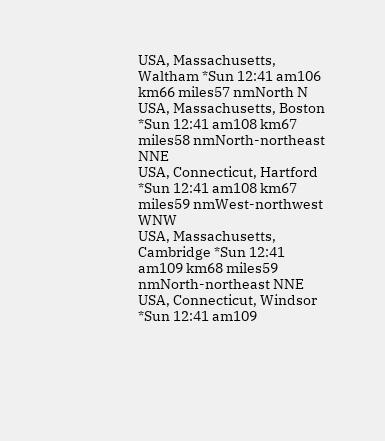USA, Massachusetts, Waltham *Sun 12:41 am106 km66 miles57 nmNorth N
USA, Massachusetts, Boston *Sun 12:41 am108 km67 miles58 nmNorth-northeast NNE
USA, Connecticut, Hartford *Sun 12:41 am108 km67 miles59 nmWest-northwest WNW
USA, Massachusetts, Cambridge *Sun 12:41 am109 km68 miles59 nmNorth-northeast NNE
USA, Connecticut, Windsor *Sun 12:41 am109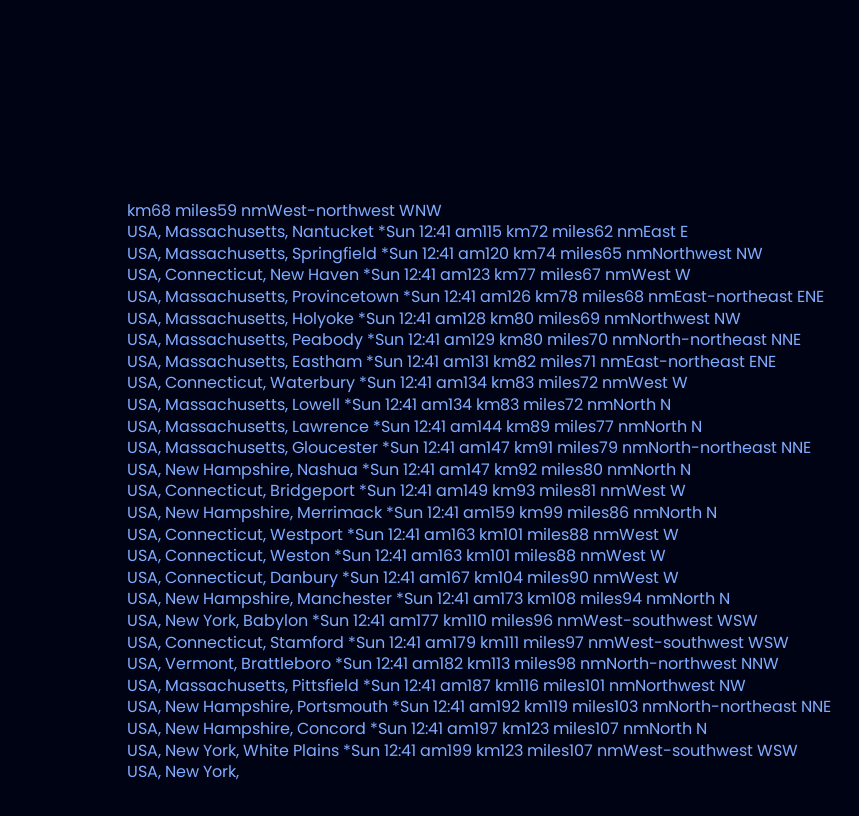km68 miles59 nmWest-northwest WNW
USA, Massachusetts, Nantucket *Sun 12:41 am115 km72 miles62 nmEast E
USA, Massachusetts, Springfield *Sun 12:41 am120 km74 miles65 nmNorthwest NW
USA, Connecticut, New Haven *Sun 12:41 am123 km77 miles67 nmWest W
USA, Massachusetts, Provincetown *Sun 12:41 am126 km78 miles68 nmEast-northeast ENE
USA, Massachusetts, Holyoke *Sun 12:41 am128 km80 miles69 nmNorthwest NW
USA, Massachusetts, Peabody *Sun 12:41 am129 km80 miles70 nmNorth-northeast NNE
USA, Massachusetts, Eastham *Sun 12:41 am131 km82 miles71 nmEast-northeast ENE
USA, Connecticut, Waterbury *Sun 12:41 am134 km83 miles72 nmWest W
USA, Massachusetts, Lowell *Sun 12:41 am134 km83 miles72 nmNorth N
USA, Massachusetts, Lawrence *Sun 12:41 am144 km89 miles77 nmNorth N
USA, Massachusetts, Gloucester *Sun 12:41 am147 km91 miles79 nmNorth-northeast NNE
USA, New Hampshire, Nashua *Sun 12:41 am147 km92 miles80 nmNorth N
USA, Connecticut, Bridgeport *Sun 12:41 am149 km93 miles81 nmWest W
USA, New Hampshire, Merrimack *Sun 12:41 am159 km99 miles86 nmNorth N
USA, Connecticut, Westport *Sun 12:41 am163 km101 miles88 nmWest W
USA, Connecticut, Weston *Sun 12:41 am163 km101 miles88 nmWest W
USA, Connecticut, Danbury *Sun 12:41 am167 km104 miles90 nmWest W
USA, New Hampshire, Manchester *Sun 12:41 am173 km108 miles94 nmNorth N
USA, New York, Babylon *Sun 12:41 am177 km110 miles96 nmWest-southwest WSW
USA, Connecticut, Stamford *Sun 12:41 am179 km111 miles97 nmWest-southwest WSW
USA, Vermont, Brattleboro *Sun 12:41 am182 km113 miles98 nmNorth-northwest NNW
USA, Massachusetts, Pittsfield *Sun 12:41 am187 km116 miles101 nmNorthwest NW
USA, New Hampshire, Portsmouth *Sun 12:41 am192 km119 miles103 nmNorth-northeast NNE
USA, New Hampshire, Concord *Sun 12:41 am197 km123 miles107 nmNorth N
USA, New York, White Plains *Sun 12:41 am199 km123 miles107 nmWest-southwest WSW
USA, New York,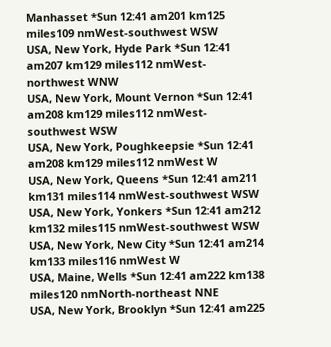Manhasset *Sun 12:41 am201 km125 miles109 nmWest-southwest WSW
USA, New York, Hyde Park *Sun 12:41 am207 km129 miles112 nmWest-northwest WNW
USA, New York, Mount Vernon *Sun 12:41 am208 km129 miles112 nmWest-southwest WSW
USA, New York, Poughkeepsie *Sun 12:41 am208 km129 miles112 nmWest W
USA, New York, Queens *Sun 12:41 am211 km131 miles114 nmWest-southwest WSW
USA, New York, Yonkers *Sun 12:41 am212 km132 miles115 nmWest-southwest WSW
USA, New York, New City *Sun 12:41 am214 km133 miles116 nmWest W
USA, Maine, Wells *Sun 12:41 am222 km138 miles120 nmNorth-northeast NNE
USA, New York, Brooklyn *Sun 12:41 am225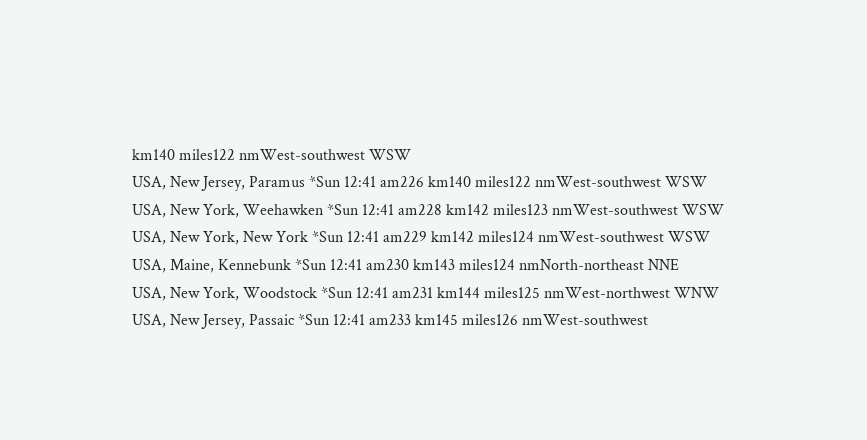km140 miles122 nmWest-southwest WSW
USA, New Jersey, Paramus *Sun 12:41 am226 km140 miles122 nmWest-southwest WSW
USA, New York, Weehawken *Sun 12:41 am228 km142 miles123 nmWest-southwest WSW
USA, New York, New York *Sun 12:41 am229 km142 miles124 nmWest-southwest WSW
USA, Maine, Kennebunk *Sun 12:41 am230 km143 miles124 nmNorth-northeast NNE
USA, New York, Woodstock *Sun 12:41 am231 km144 miles125 nmWest-northwest WNW
USA, New Jersey, Passaic *Sun 12:41 am233 km145 miles126 nmWest-southwest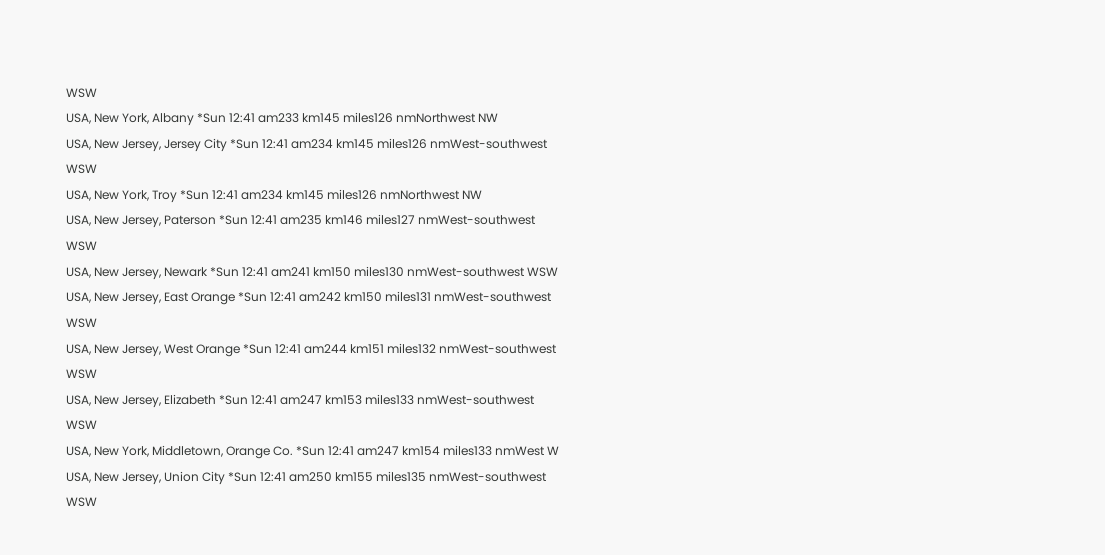WSW
USA, New York, Albany *Sun 12:41 am233 km145 miles126 nmNorthwest NW
USA, New Jersey, Jersey City *Sun 12:41 am234 km145 miles126 nmWest-southwest WSW
USA, New York, Troy *Sun 12:41 am234 km145 miles126 nmNorthwest NW
USA, New Jersey, Paterson *Sun 12:41 am235 km146 miles127 nmWest-southwest WSW
USA, New Jersey, Newark *Sun 12:41 am241 km150 miles130 nmWest-southwest WSW
USA, New Jersey, East Orange *Sun 12:41 am242 km150 miles131 nmWest-southwest WSW
USA, New Jersey, West Orange *Sun 12:41 am244 km151 miles132 nmWest-southwest WSW
USA, New Jersey, Elizabeth *Sun 12:41 am247 km153 miles133 nmWest-southwest WSW
USA, New York, Middletown, Orange Co. *Sun 12:41 am247 km154 miles133 nmWest W
USA, New Jersey, Union City *Sun 12:41 am250 km155 miles135 nmWest-southwest WSW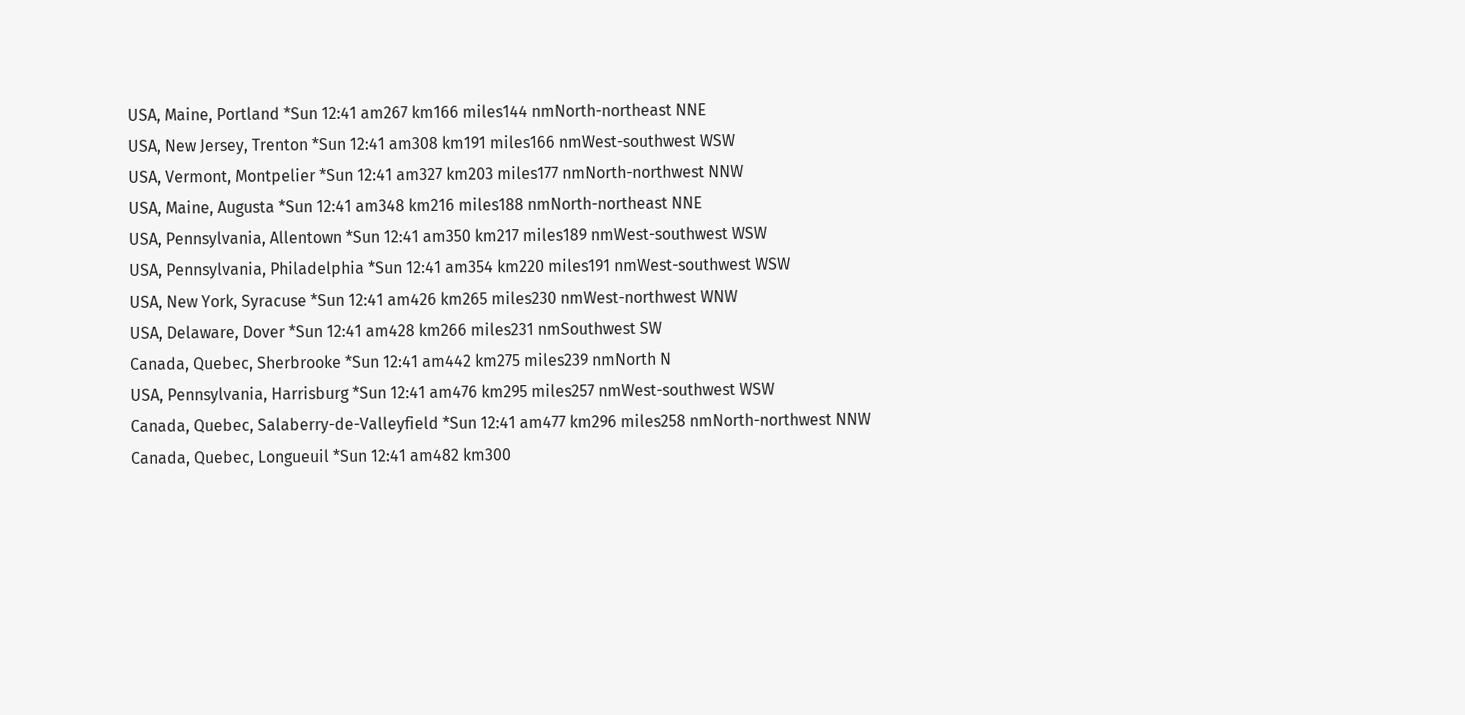USA, Maine, Portland *Sun 12:41 am267 km166 miles144 nmNorth-northeast NNE
USA, New Jersey, Trenton *Sun 12:41 am308 km191 miles166 nmWest-southwest WSW
USA, Vermont, Montpelier *Sun 12:41 am327 km203 miles177 nmNorth-northwest NNW
USA, Maine, Augusta *Sun 12:41 am348 km216 miles188 nmNorth-northeast NNE
USA, Pennsylvania, Allentown *Sun 12:41 am350 km217 miles189 nmWest-southwest WSW
USA, Pennsylvania, Philadelphia *Sun 12:41 am354 km220 miles191 nmWest-southwest WSW
USA, New York, Syracuse *Sun 12:41 am426 km265 miles230 nmWest-northwest WNW
USA, Delaware, Dover *Sun 12:41 am428 km266 miles231 nmSouthwest SW
Canada, Quebec, Sherbrooke *Sun 12:41 am442 km275 miles239 nmNorth N
USA, Pennsylvania, Harrisburg *Sun 12:41 am476 km295 miles257 nmWest-southwest WSW
Canada, Quebec, Salaberry-de-Valleyfield *Sun 12:41 am477 km296 miles258 nmNorth-northwest NNW
Canada, Quebec, Longueuil *Sun 12:41 am482 km300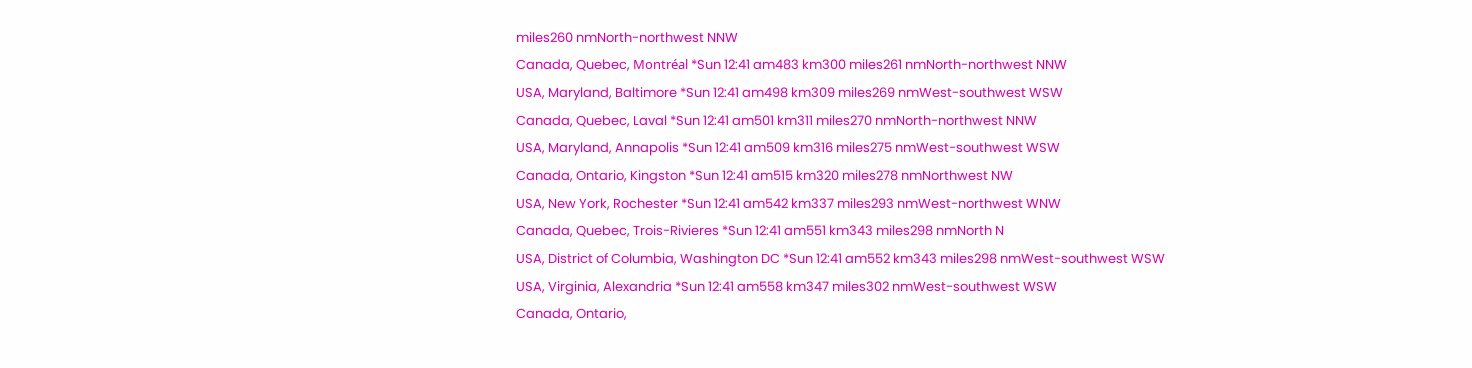miles260 nmNorth-northwest NNW
Canada, Quebec, Montréal *Sun 12:41 am483 km300 miles261 nmNorth-northwest NNW
USA, Maryland, Baltimore *Sun 12:41 am498 km309 miles269 nmWest-southwest WSW
Canada, Quebec, Laval *Sun 12:41 am501 km311 miles270 nmNorth-northwest NNW
USA, Maryland, Annapolis *Sun 12:41 am509 km316 miles275 nmWest-southwest WSW
Canada, Ontario, Kingston *Sun 12:41 am515 km320 miles278 nmNorthwest NW
USA, New York, Rochester *Sun 12:41 am542 km337 miles293 nmWest-northwest WNW
Canada, Quebec, Trois-Rivieres *Sun 12:41 am551 km343 miles298 nmNorth N
USA, District of Columbia, Washington DC *Sun 12:41 am552 km343 miles298 nmWest-southwest WSW
USA, Virginia, Alexandria *Sun 12:41 am558 km347 miles302 nmWest-southwest WSW
Canada, Ontario,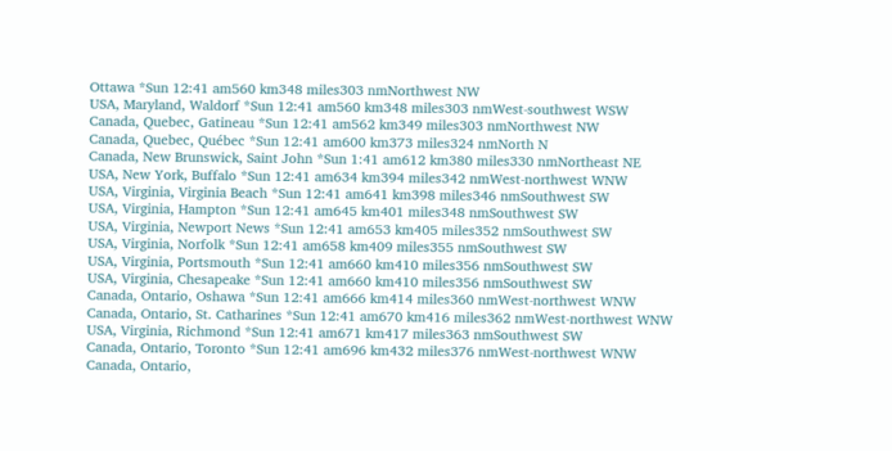Ottawa *Sun 12:41 am560 km348 miles303 nmNorthwest NW
USA, Maryland, Waldorf *Sun 12:41 am560 km348 miles303 nmWest-southwest WSW
Canada, Quebec, Gatineau *Sun 12:41 am562 km349 miles303 nmNorthwest NW
Canada, Quebec, Québec *Sun 12:41 am600 km373 miles324 nmNorth N
Canada, New Brunswick, Saint John *Sun 1:41 am612 km380 miles330 nmNortheast NE
USA, New York, Buffalo *Sun 12:41 am634 km394 miles342 nmWest-northwest WNW
USA, Virginia, Virginia Beach *Sun 12:41 am641 km398 miles346 nmSouthwest SW
USA, Virginia, Hampton *Sun 12:41 am645 km401 miles348 nmSouthwest SW
USA, Virginia, Newport News *Sun 12:41 am653 km405 miles352 nmSouthwest SW
USA, Virginia, Norfolk *Sun 12:41 am658 km409 miles355 nmSouthwest SW
USA, Virginia, Portsmouth *Sun 12:41 am660 km410 miles356 nmSouthwest SW
USA, Virginia, Chesapeake *Sun 12:41 am660 km410 miles356 nmSouthwest SW
Canada, Ontario, Oshawa *Sun 12:41 am666 km414 miles360 nmWest-northwest WNW
Canada, Ontario, St. Catharines *Sun 12:41 am670 km416 miles362 nmWest-northwest WNW
USA, Virginia, Richmond *Sun 12:41 am671 km417 miles363 nmSouthwest SW
Canada, Ontario, Toronto *Sun 12:41 am696 km432 miles376 nmWest-northwest WNW
Canada, Ontario,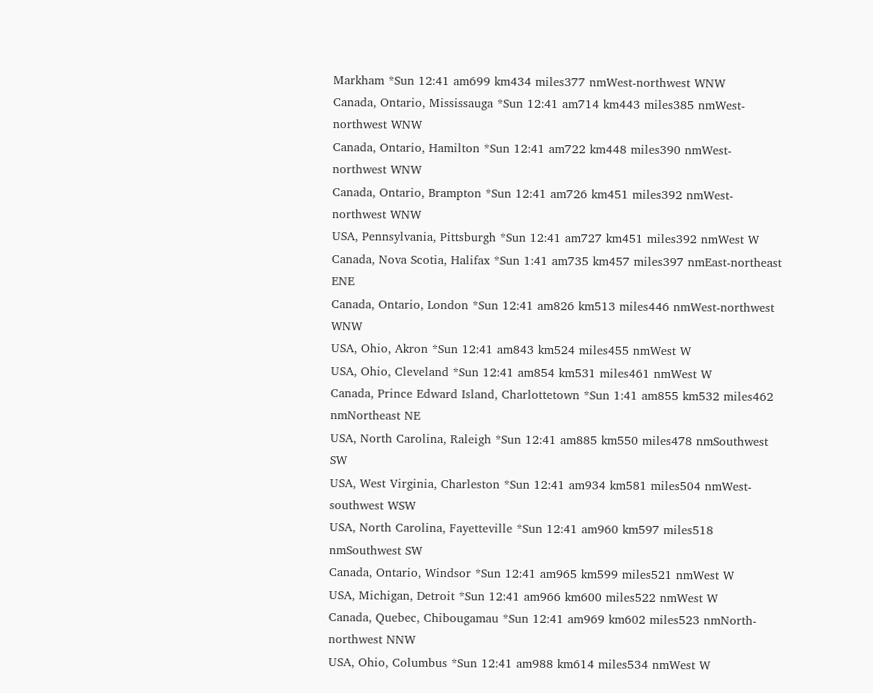Markham *Sun 12:41 am699 km434 miles377 nmWest-northwest WNW
Canada, Ontario, Mississauga *Sun 12:41 am714 km443 miles385 nmWest-northwest WNW
Canada, Ontario, Hamilton *Sun 12:41 am722 km448 miles390 nmWest-northwest WNW
Canada, Ontario, Brampton *Sun 12:41 am726 km451 miles392 nmWest-northwest WNW
USA, Pennsylvania, Pittsburgh *Sun 12:41 am727 km451 miles392 nmWest W
Canada, Nova Scotia, Halifax *Sun 1:41 am735 km457 miles397 nmEast-northeast ENE
Canada, Ontario, London *Sun 12:41 am826 km513 miles446 nmWest-northwest WNW
USA, Ohio, Akron *Sun 12:41 am843 km524 miles455 nmWest W
USA, Ohio, Cleveland *Sun 12:41 am854 km531 miles461 nmWest W
Canada, Prince Edward Island, Charlottetown *Sun 1:41 am855 km532 miles462 nmNortheast NE
USA, North Carolina, Raleigh *Sun 12:41 am885 km550 miles478 nmSouthwest SW
USA, West Virginia, Charleston *Sun 12:41 am934 km581 miles504 nmWest-southwest WSW
USA, North Carolina, Fayetteville *Sun 12:41 am960 km597 miles518 nmSouthwest SW
Canada, Ontario, Windsor *Sun 12:41 am965 km599 miles521 nmWest W
USA, Michigan, Detroit *Sun 12:41 am966 km600 miles522 nmWest W
Canada, Quebec, Chibougamau *Sun 12:41 am969 km602 miles523 nmNorth-northwest NNW
USA, Ohio, Columbus *Sun 12:41 am988 km614 miles534 nmWest W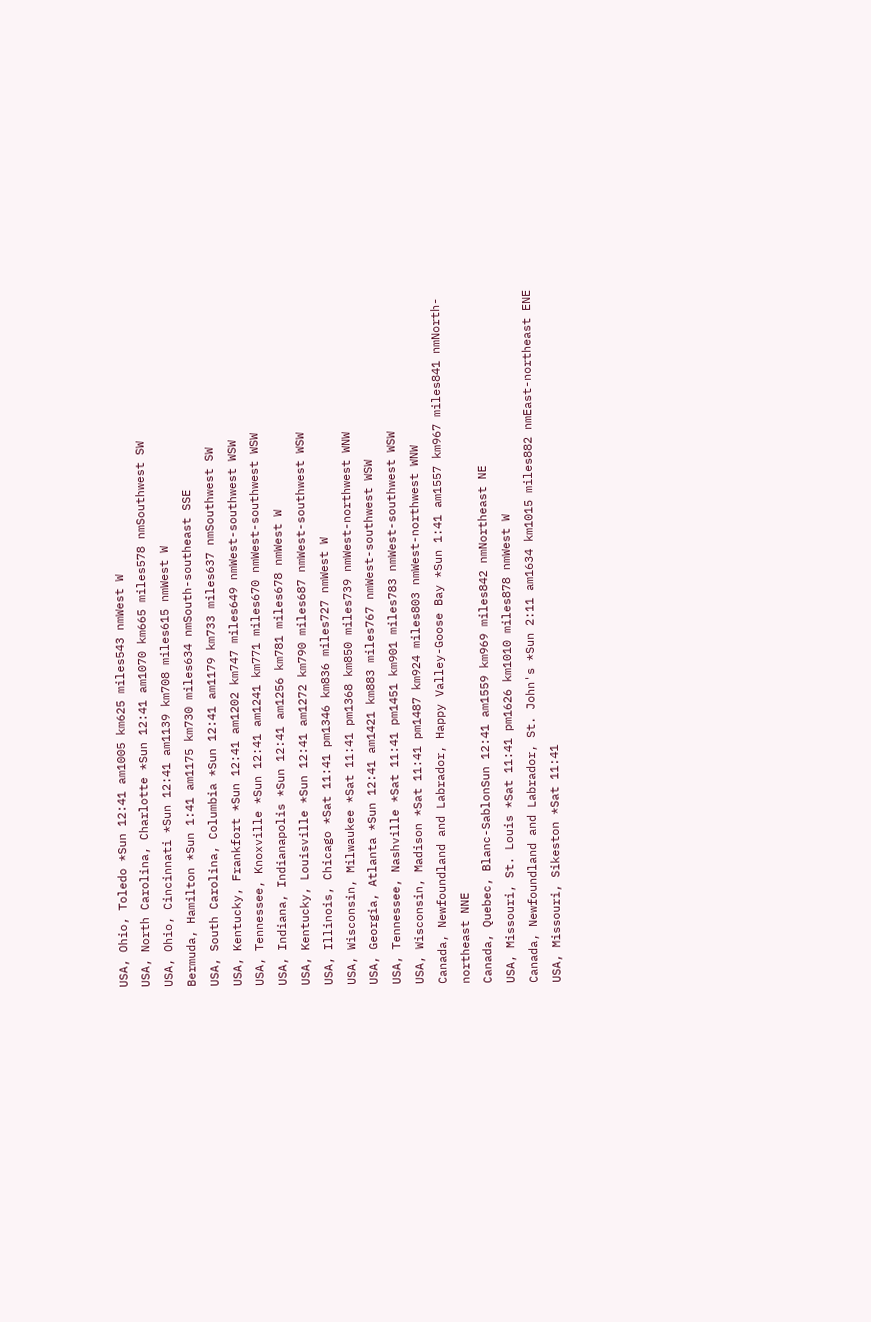USA, Ohio, Toledo *Sun 12:41 am1005 km625 miles543 nmWest W
USA, North Carolina, Charlotte *Sun 12:41 am1070 km665 miles578 nmSouthwest SW
USA, Ohio, Cincinnati *Sun 12:41 am1139 km708 miles615 nmWest W
Bermuda, Hamilton *Sun 1:41 am1175 km730 miles634 nmSouth-southeast SSE
USA, South Carolina, Columbia *Sun 12:41 am1179 km733 miles637 nmSouthwest SW
USA, Kentucky, Frankfort *Sun 12:41 am1202 km747 miles649 nmWest-southwest WSW
USA, Tennessee, Knoxville *Sun 12:41 am1241 km771 miles670 nmWest-southwest WSW
USA, Indiana, Indianapolis *Sun 12:41 am1256 km781 miles678 nmWest W
USA, Kentucky, Louisville *Sun 12:41 am1272 km790 miles687 nmWest-southwest WSW
USA, Illinois, Chicago *Sat 11:41 pm1346 km836 miles727 nmWest W
USA, Wisconsin, Milwaukee *Sat 11:41 pm1368 km850 miles739 nmWest-northwest WNW
USA, Georgia, Atlanta *Sun 12:41 am1421 km883 miles767 nmWest-southwest WSW
USA, Tennessee, Nashville *Sat 11:41 pm1451 km901 miles783 nmWest-southwest WSW
USA, Wisconsin, Madison *Sat 11:41 pm1487 km924 miles803 nmWest-northwest WNW
Canada, Newfoundland and Labrador, Happy Valley-Goose Bay *Sun 1:41 am1557 km967 miles841 nmNorth-northeast NNE
Canada, Quebec, Blanc-SablonSun 12:41 am1559 km969 miles842 nmNortheast NE
USA, Missouri, St. Louis *Sat 11:41 pm1626 km1010 miles878 nmWest W
Canada, Newfoundland and Labrador, St. John's *Sun 2:11 am1634 km1015 miles882 nmEast-northeast ENE
USA, Missouri, Sikeston *Sat 11:41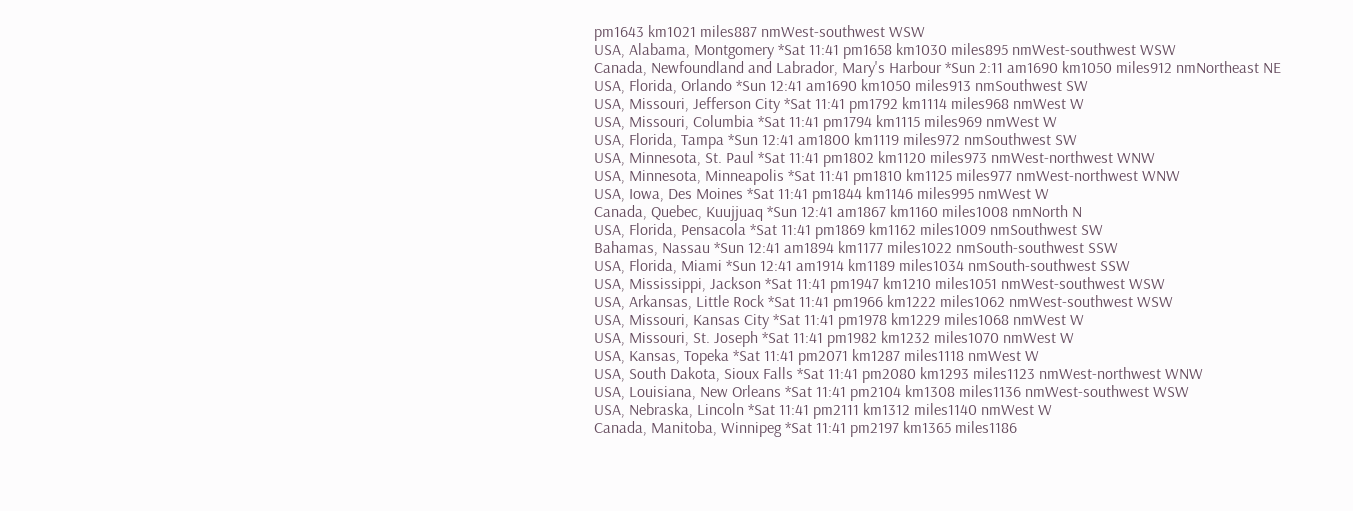pm1643 km1021 miles887 nmWest-southwest WSW
USA, Alabama, Montgomery *Sat 11:41 pm1658 km1030 miles895 nmWest-southwest WSW
Canada, Newfoundland and Labrador, Mary's Harbour *Sun 2:11 am1690 km1050 miles912 nmNortheast NE
USA, Florida, Orlando *Sun 12:41 am1690 km1050 miles913 nmSouthwest SW
USA, Missouri, Jefferson City *Sat 11:41 pm1792 km1114 miles968 nmWest W
USA, Missouri, Columbia *Sat 11:41 pm1794 km1115 miles969 nmWest W
USA, Florida, Tampa *Sun 12:41 am1800 km1119 miles972 nmSouthwest SW
USA, Minnesota, St. Paul *Sat 11:41 pm1802 km1120 miles973 nmWest-northwest WNW
USA, Minnesota, Minneapolis *Sat 11:41 pm1810 km1125 miles977 nmWest-northwest WNW
USA, Iowa, Des Moines *Sat 11:41 pm1844 km1146 miles995 nmWest W
Canada, Quebec, Kuujjuaq *Sun 12:41 am1867 km1160 miles1008 nmNorth N
USA, Florida, Pensacola *Sat 11:41 pm1869 km1162 miles1009 nmSouthwest SW
Bahamas, Nassau *Sun 12:41 am1894 km1177 miles1022 nmSouth-southwest SSW
USA, Florida, Miami *Sun 12:41 am1914 km1189 miles1034 nmSouth-southwest SSW
USA, Mississippi, Jackson *Sat 11:41 pm1947 km1210 miles1051 nmWest-southwest WSW
USA, Arkansas, Little Rock *Sat 11:41 pm1966 km1222 miles1062 nmWest-southwest WSW
USA, Missouri, Kansas City *Sat 11:41 pm1978 km1229 miles1068 nmWest W
USA, Missouri, St. Joseph *Sat 11:41 pm1982 km1232 miles1070 nmWest W
USA, Kansas, Topeka *Sat 11:41 pm2071 km1287 miles1118 nmWest W
USA, South Dakota, Sioux Falls *Sat 11:41 pm2080 km1293 miles1123 nmWest-northwest WNW
USA, Louisiana, New Orleans *Sat 11:41 pm2104 km1308 miles1136 nmWest-southwest WSW
USA, Nebraska, Lincoln *Sat 11:41 pm2111 km1312 miles1140 nmWest W
Canada, Manitoba, Winnipeg *Sat 11:41 pm2197 km1365 miles1186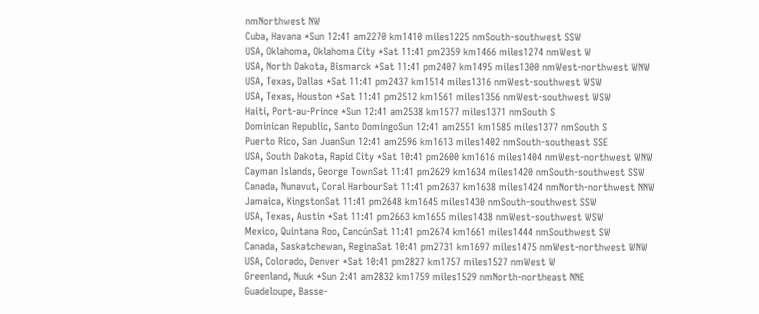nmNorthwest NW
Cuba, Havana *Sun 12:41 am2270 km1410 miles1225 nmSouth-southwest SSW
USA, Oklahoma, Oklahoma City *Sat 11:41 pm2359 km1466 miles1274 nmWest W
USA, North Dakota, Bismarck *Sat 11:41 pm2407 km1495 miles1300 nmWest-northwest WNW
USA, Texas, Dallas *Sat 11:41 pm2437 km1514 miles1316 nmWest-southwest WSW
USA, Texas, Houston *Sat 11:41 pm2512 km1561 miles1356 nmWest-southwest WSW
Haiti, Port-au-Prince *Sun 12:41 am2538 km1577 miles1371 nmSouth S
Dominican Republic, Santo DomingoSun 12:41 am2551 km1585 miles1377 nmSouth S
Puerto Rico, San JuanSun 12:41 am2596 km1613 miles1402 nmSouth-southeast SSE
USA, South Dakota, Rapid City *Sat 10:41 pm2600 km1616 miles1404 nmWest-northwest WNW
Cayman Islands, George TownSat 11:41 pm2629 km1634 miles1420 nmSouth-southwest SSW
Canada, Nunavut, Coral HarbourSat 11:41 pm2637 km1638 miles1424 nmNorth-northwest NNW
Jamaica, KingstonSat 11:41 pm2648 km1645 miles1430 nmSouth-southwest SSW
USA, Texas, Austin *Sat 11:41 pm2663 km1655 miles1438 nmWest-southwest WSW
Mexico, Quintana Roo, CancúnSat 11:41 pm2674 km1661 miles1444 nmSouthwest SW
Canada, Saskatchewan, ReginaSat 10:41 pm2731 km1697 miles1475 nmWest-northwest WNW
USA, Colorado, Denver *Sat 10:41 pm2827 km1757 miles1527 nmWest W
Greenland, Nuuk *Sun 2:41 am2832 km1759 miles1529 nmNorth-northeast NNE
Guadeloupe, Basse-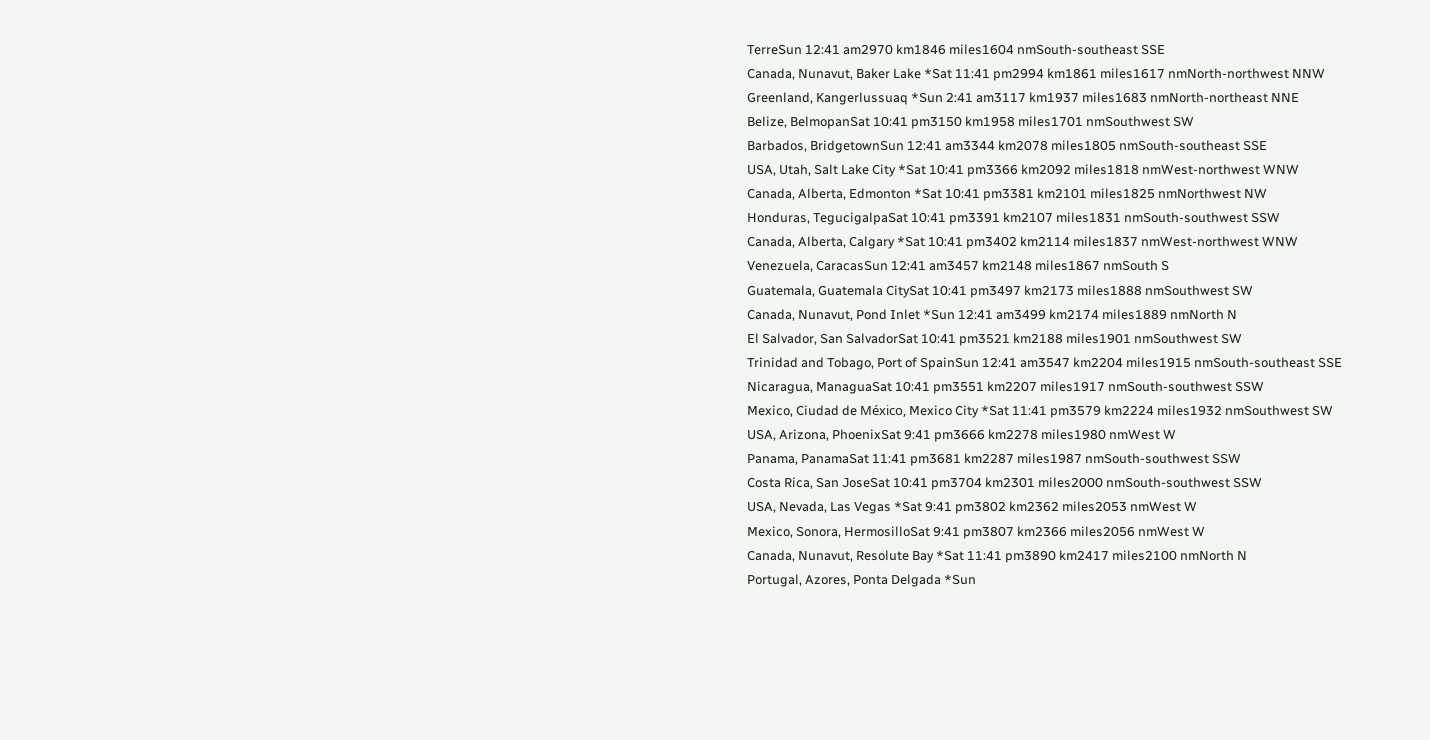TerreSun 12:41 am2970 km1846 miles1604 nmSouth-southeast SSE
Canada, Nunavut, Baker Lake *Sat 11:41 pm2994 km1861 miles1617 nmNorth-northwest NNW
Greenland, Kangerlussuaq *Sun 2:41 am3117 km1937 miles1683 nmNorth-northeast NNE
Belize, BelmopanSat 10:41 pm3150 km1958 miles1701 nmSouthwest SW
Barbados, BridgetownSun 12:41 am3344 km2078 miles1805 nmSouth-southeast SSE
USA, Utah, Salt Lake City *Sat 10:41 pm3366 km2092 miles1818 nmWest-northwest WNW
Canada, Alberta, Edmonton *Sat 10:41 pm3381 km2101 miles1825 nmNorthwest NW
Honduras, TegucigalpaSat 10:41 pm3391 km2107 miles1831 nmSouth-southwest SSW
Canada, Alberta, Calgary *Sat 10:41 pm3402 km2114 miles1837 nmWest-northwest WNW
Venezuela, CaracasSun 12:41 am3457 km2148 miles1867 nmSouth S
Guatemala, Guatemala CitySat 10:41 pm3497 km2173 miles1888 nmSouthwest SW
Canada, Nunavut, Pond Inlet *Sun 12:41 am3499 km2174 miles1889 nmNorth N
El Salvador, San SalvadorSat 10:41 pm3521 km2188 miles1901 nmSouthwest SW
Trinidad and Tobago, Port of SpainSun 12:41 am3547 km2204 miles1915 nmSouth-southeast SSE
Nicaragua, ManaguaSat 10:41 pm3551 km2207 miles1917 nmSouth-southwest SSW
Mexico, Ciudad de México, Mexico City *Sat 11:41 pm3579 km2224 miles1932 nmSouthwest SW
USA, Arizona, PhoenixSat 9:41 pm3666 km2278 miles1980 nmWest W
Panama, PanamaSat 11:41 pm3681 km2287 miles1987 nmSouth-southwest SSW
Costa Rica, San JoseSat 10:41 pm3704 km2301 miles2000 nmSouth-southwest SSW
USA, Nevada, Las Vegas *Sat 9:41 pm3802 km2362 miles2053 nmWest W
Mexico, Sonora, HermosilloSat 9:41 pm3807 km2366 miles2056 nmWest W
Canada, Nunavut, Resolute Bay *Sat 11:41 pm3890 km2417 miles2100 nmNorth N
Portugal, Azores, Ponta Delgada *Sun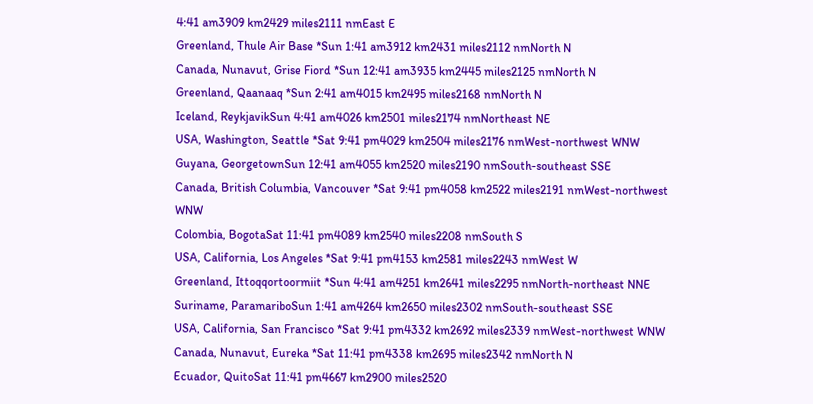4:41 am3909 km2429 miles2111 nmEast E
Greenland, Thule Air Base *Sun 1:41 am3912 km2431 miles2112 nmNorth N
Canada, Nunavut, Grise Fiord *Sun 12:41 am3935 km2445 miles2125 nmNorth N
Greenland, Qaanaaq *Sun 2:41 am4015 km2495 miles2168 nmNorth N
Iceland, ReykjavikSun 4:41 am4026 km2501 miles2174 nmNortheast NE
USA, Washington, Seattle *Sat 9:41 pm4029 km2504 miles2176 nmWest-northwest WNW
Guyana, GeorgetownSun 12:41 am4055 km2520 miles2190 nmSouth-southeast SSE
Canada, British Columbia, Vancouver *Sat 9:41 pm4058 km2522 miles2191 nmWest-northwest WNW
Colombia, BogotaSat 11:41 pm4089 km2540 miles2208 nmSouth S
USA, California, Los Angeles *Sat 9:41 pm4153 km2581 miles2243 nmWest W
Greenland, Ittoqqortoormiit *Sun 4:41 am4251 km2641 miles2295 nmNorth-northeast NNE
Suriname, ParamariboSun 1:41 am4264 km2650 miles2302 nmSouth-southeast SSE
USA, California, San Francisco *Sat 9:41 pm4332 km2692 miles2339 nmWest-northwest WNW
Canada, Nunavut, Eureka *Sat 11:41 pm4338 km2695 miles2342 nmNorth N
Ecuador, QuitoSat 11:41 pm4667 km2900 miles2520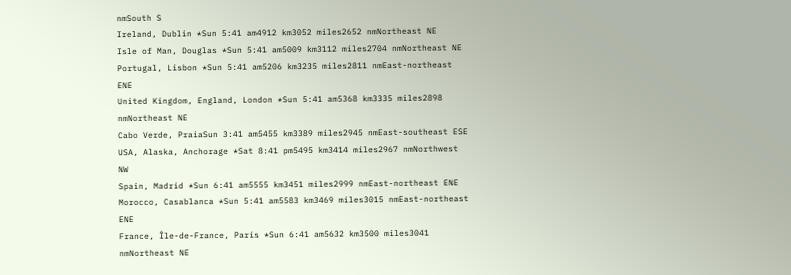nmSouth S
Ireland, Dublin *Sun 5:41 am4912 km3052 miles2652 nmNortheast NE
Isle of Man, Douglas *Sun 5:41 am5009 km3112 miles2704 nmNortheast NE
Portugal, Lisbon *Sun 5:41 am5206 km3235 miles2811 nmEast-northeast ENE
United Kingdom, England, London *Sun 5:41 am5368 km3335 miles2898 nmNortheast NE
Cabo Verde, PraiaSun 3:41 am5455 km3389 miles2945 nmEast-southeast ESE
USA, Alaska, Anchorage *Sat 8:41 pm5495 km3414 miles2967 nmNorthwest NW
Spain, Madrid *Sun 6:41 am5555 km3451 miles2999 nmEast-northeast ENE
Morocco, Casablanca *Sun 5:41 am5583 km3469 miles3015 nmEast-northeast ENE
France, Île-de-France, Paris *Sun 6:41 am5632 km3500 miles3041 nmNortheast NE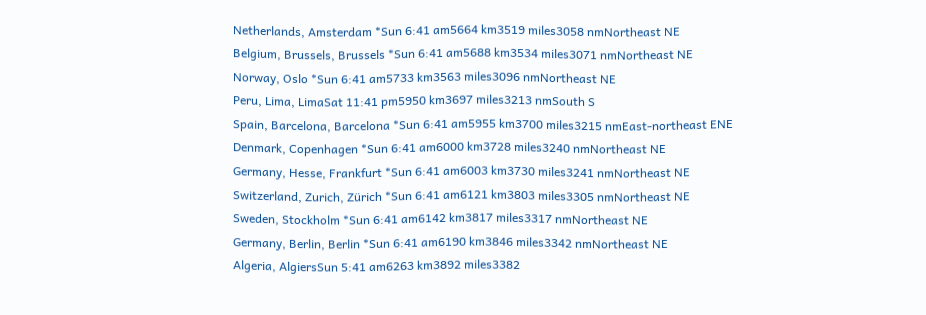Netherlands, Amsterdam *Sun 6:41 am5664 km3519 miles3058 nmNortheast NE
Belgium, Brussels, Brussels *Sun 6:41 am5688 km3534 miles3071 nmNortheast NE
Norway, Oslo *Sun 6:41 am5733 km3563 miles3096 nmNortheast NE
Peru, Lima, LimaSat 11:41 pm5950 km3697 miles3213 nmSouth S
Spain, Barcelona, Barcelona *Sun 6:41 am5955 km3700 miles3215 nmEast-northeast ENE
Denmark, Copenhagen *Sun 6:41 am6000 km3728 miles3240 nmNortheast NE
Germany, Hesse, Frankfurt *Sun 6:41 am6003 km3730 miles3241 nmNortheast NE
Switzerland, Zurich, Zürich *Sun 6:41 am6121 km3803 miles3305 nmNortheast NE
Sweden, Stockholm *Sun 6:41 am6142 km3817 miles3317 nmNortheast NE
Germany, Berlin, Berlin *Sun 6:41 am6190 km3846 miles3342 nmNortheast NE
Algeria, AlgiersSun 5:41 am6263 km3892 miles3382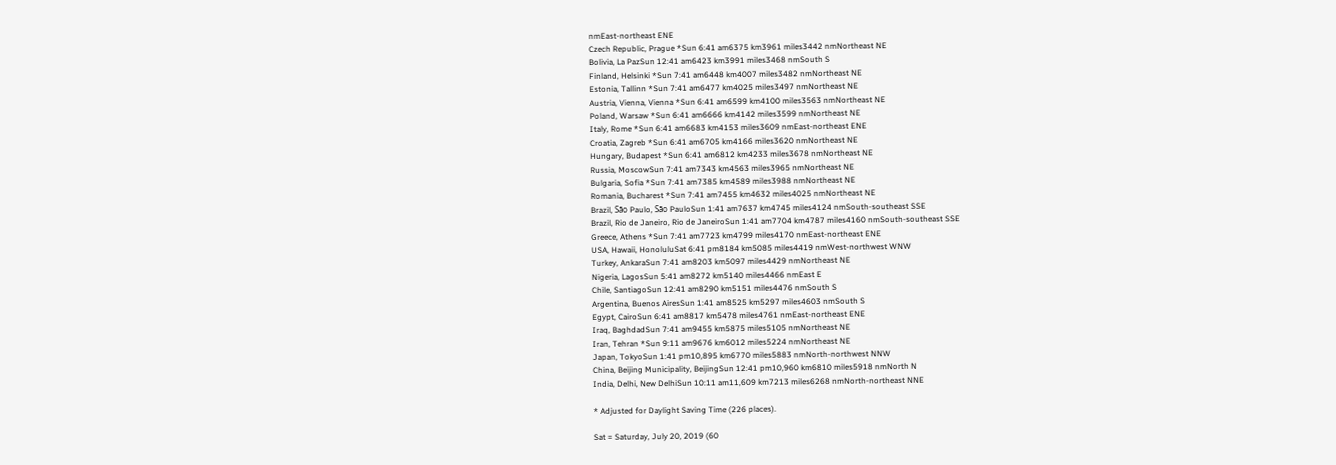nmEast-northeast ENE
Czech Republic, Prague *Sun 6:41 am6375 km3961 miles3442 nmNortheast NE
Bolivia, La PazSun 12:41 am6423 km3991 miles3468 nmSouth S
Finland, Helsinki *Sun 7:41 am6448 km4007 miles3482 nmNortheast NE
Estonia, Tallinn *Sun 7:41 am6477 km4025 miles3497 nmNortheast NE
Austria, Vienna, Vienna *Sun 6:41 am6599 km4100 miles3563 nmNortheast NE
Poland, Warsaw *Sun 6:41 am6666 km4142 miles3599 nmNortheast NE
Italy, Rome *Sun 6:41 am6683 km4153 miles3609 nmEast-northeast ENE
Croatia, Zagreb *Sun 6:41 am6705 km4166 miles3620 nmNortheast NE
Hungary, Budapest *Sun 6:41 am6812 km4233 miles3678 nmNortheast NE
Russia, MoscowSun 7:41 am7343 km4563 miles3965 nmNortheast NE
Bulgaria, Sofia *Sun 7:41 am7385 km4589 miles3988 nmNortheast NE
Romania, Bucharest *Sun 7:41 am7455 km4632 miles4025 nmNortheast NE
Brazil, São Paulo, São PauloSun 1:41 am7637 km4745 miles4124 nmSouth-southeast SSE
Brazil, Rio de Janeiro, Rio de JaneiroSun 1:41 am7704 km4787 miles4160 nmSouth-southeast SSE
Greece, Athens *Sun 7:41 am7723 km4799 miles4170 nmEast-northeast ENE
USA, Hawaii, HonoluluSat 6:41 pm8184 km5085 miles4419 nmWest-northwest WNW
Turkey, AnkaraSun 7:41 am8203 km5097 miles4429 nmNortheast NE
Nigeria, LagosSun 5:41 am8272 km5140 miles4466 nmEast E
Chile, SantiagoSun 12:41 am8290 km5151 miles4476 nmSouth S
Argentina, Buenos AiresSun 1:41 am8525 km5297 miles4603 nmSouth S
Egypt, CairoSun 6:41 am8817 km5478 miles4761 nmEast-northeast ENE
Iraq, BaghdadSun 7:41 am9455 km5875 miles5105 nmNortheast NE
Iran, Tehran *Sun 9:11 am9676 km6012 miles5224 nmNortheast NE
Japan, TokyoSun 1:41 pm10,895 km6770 miles5883 nmNorth-northwest NNW
China, Beijing Municipality, BeijingSun 12:41 pm10,960 km6810 miles5918 nmNorth N
India, Delhi, New DelhiSun 10:11 am11,609 km7213 miles6268 nmNorth-northeast NNE

* Adjusted for Daylight Saving Time (226 places).

Sat = Saturday, July 20, 2019 (60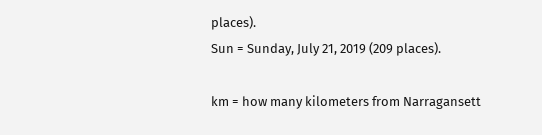places).
Sun = Sunday, July 21, 2019 (209 places).

km = how many kilometers from Narragansett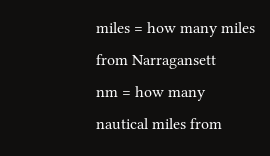miles = how many miles from Narragansett
nm = how many nautical miles from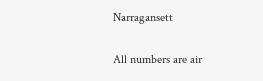Narragansett

All numbers are air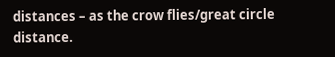distances – as the crow flies/great circle distance.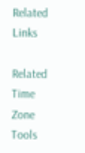Related Links

Related Time Zone Tools